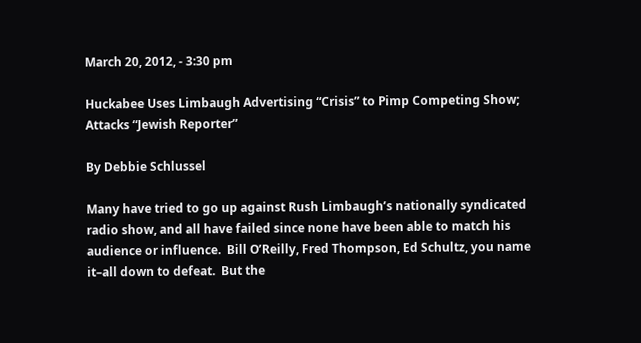March 20, 2012, - 3:30 pm

Huckabee Uses Limbaugh Advertising “Crisis” to Pimp Competing Show; Attacks “Jewish Reporter”

By Debbie Schlussel

Many have tried to go up against Rush Limbaugh’s nationally syndicated radio show, and all have failed since none have been able to match his audience or influence.  Bill O’Reilly, Fred Thompson, Ed Schultz, you name it–all down to defeat.  But the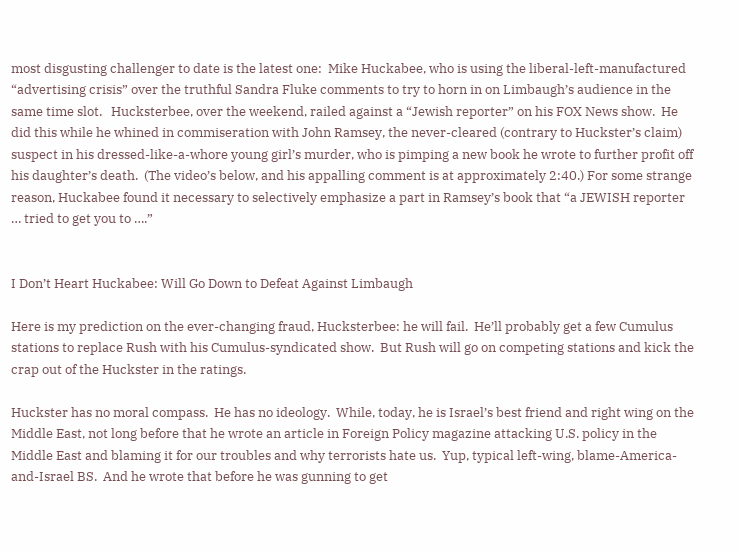most disgusting challenger to date is the latest one:  Mike Huckabee, who is using the liberal-left-manufactured “advertising crisis” over the truthful Sandra Fluke comments to try to horn in on Limbaugh’s audience in the same time slot.   Hucksterbee, over the weekend, railed against a “Jewish reporter” on his FOX News show.  He did this while he whined in commiseration with John Ramsey, the never-cleared (contrary to Huckster’s claim) suspect in his dressed-like-a-whore young girl’s murder, who is pimping a new book he wrote to further profit off his daughter’s death.  (The video’s below, and his appalling comment is at approximately 2:40.) For some strange reason, Huckabee found it necessary to selectively emphasize a part in Ramsey’s book that “a JEWISH reporter … tried to get you to ….”


I Don’t Heart Huckabee: Will Go Down to Defeat Against Limbaugh

Here is my prediction on the ever-changing fraud, Hucksterbee: he will fail.  He’ll probably get a few Cumulus stations to replace Rush with his Cumulus-syndicated show.  But Rush will go on competing stations and kick the crap out of the Huckster in the ratings.

Huckster has no moral compass.  He has no ideology.  While, today, he is Israel’s best friend and right wing on the Middle East, not long before that he wrote an article in Foreign Policy magazine attacking U.S. policy in the Middle East and blaming it for our troubles and why terrorists hate us.  Yup, typical left-wing, blame-America-and-Israel BS.  And he wrote that before he was gunning to get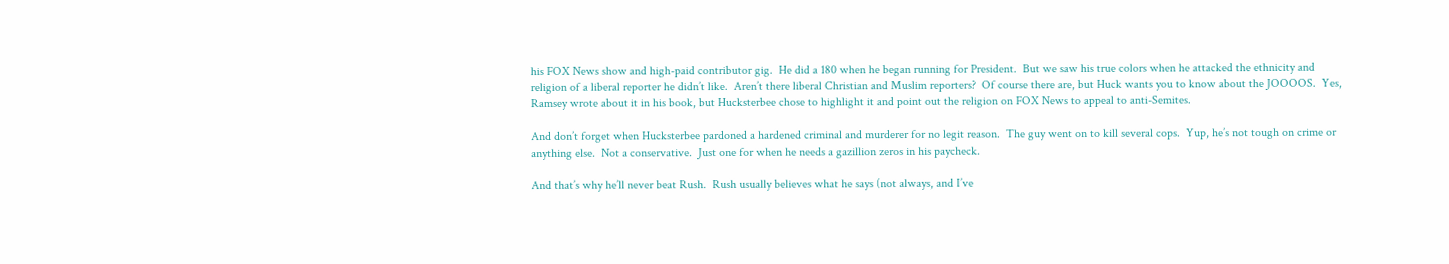his FOX News show and high-paid contributor gig.  He did a 180 when he began running for President.  But we saw his true colors when he attacked the ethnicity and religion of a liberal reporter he didn’t like.  Aren’t there liberal Christian and Muslim reporters?  Of course there are, but Huck wants you to know about the JOOOOS.  Yes, Ramsey wrote about it in his book, but Hucksterbee chose to highlight it and point out the religion on FOX News to appeal to anti-Semites.

And don’t forget when Hucksterbee pardoned a hardened criminal and murderer for no legit reason.  The guy went on to kill several cops.  Yup, he’s not tough on crime or anything else.  Not a conservative.  Just one for when he needs a gazillion zeros in his paycheck.

And that’s why he’ll never beat Rush.  Rush usually believes what he says (not always, and I’ve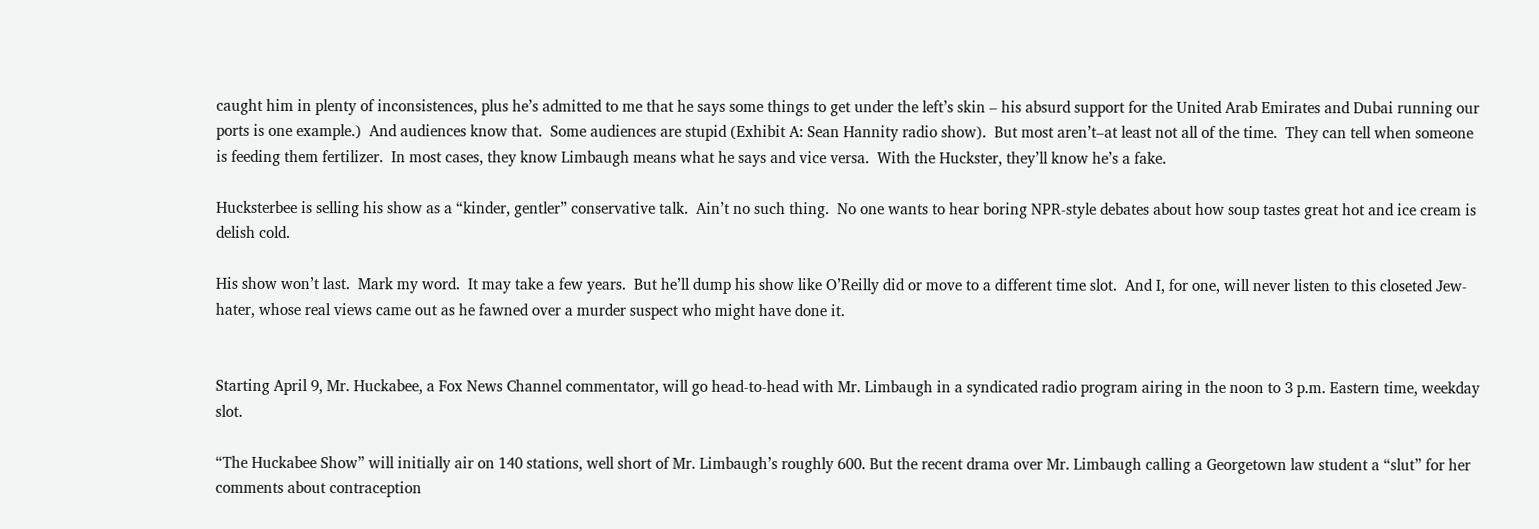caught him in plenty of inconsistences, plus he’s admitted to me that he says some things to get under the left’s skin – his absurd support for the United Arab Emirates and Dubai running our ports is one example.)  And audiences know that.  Some audiences are stupid (Exhibit A: Sean Hannity radio show).  But most aren’t–at least not all of the time.  They can tell when someone is feeding them fertilizer.  In most cases, they know Limbaugh means what he says and vice versa.  With the Huckster, they’ll know he’s a fake.

Hucksterbee is selling his show as a “kinder, gentler” conservative talk.  Ain’t no such thing.  No one wants to hear boring NPR-style debates about how soup tastes great hot and ice cream is delish cold.

His show won’t last.  Mark my word.  It may take a few years.  But he’ll dump his show like O’Reilly did or move to a different time slot.  And I, for one, will never listen to this closeted Jew-hater, whose real views came out as he fawned over a murder suspect who might have done it.


Starting April 9, Mr. Huckabee, a Fox News Channel commentator, will go head-to-head with Mr. Limbaugh in a syndicated radio program airing in the noon to 3 p.m. Eastern time, weekday slot.

“The Huckabee Show” will initially air on 140 stations, well short of Mr. Limbaugh’s roughly 600. But the recent drama over Mr. Limbaugh calling a Georgetown law student a “slut” for her comments about contraception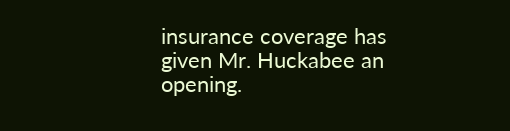insurance coverage has given Mr. Huckabee an opening.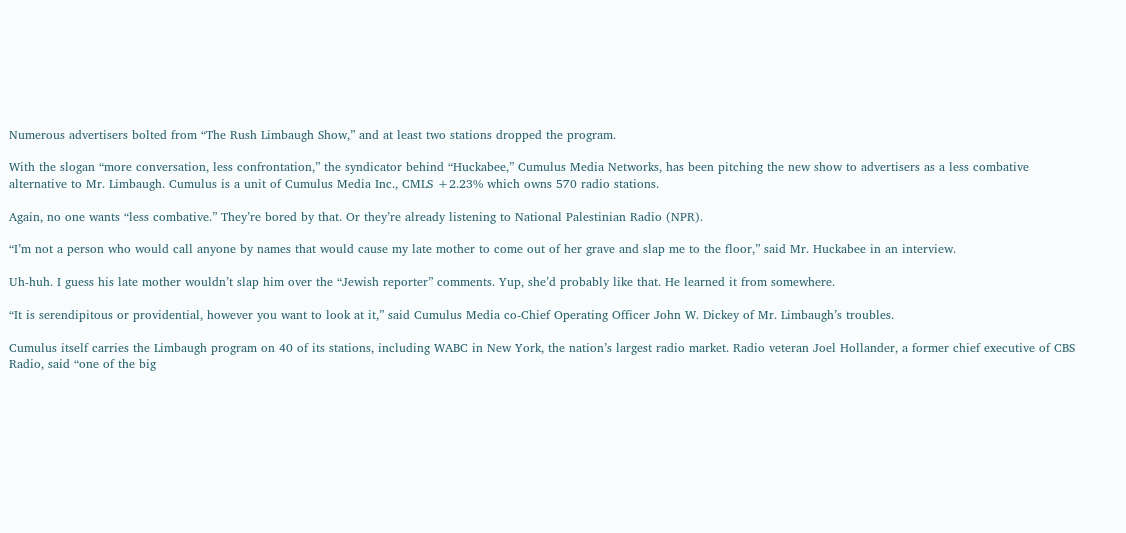Numerous advertisers bolted from “The Rush Limbaugh Show,” and at least two stations dropped the program.

With the slogan “more conversation, less confrontation,” the syndicator behind “Huckabee,” Cumulus Media Networks, has been pitching the new show to advertisers as a less combative alternative to Mr. Limbaugh. Cumulus is a unit of Cumulus Media Inc., CMLS +2.23% which owns 570 radio stations.

Again, no one wants “less combative.” They’re bored by that. Or they’re already listening to National Palestinian Radio (NPR).

“I’m not a person who would call anyone by names that would cause my late mother to come out of her grave and slap me to the floor,” said Mr. Huckabee in an interview.

Uh-huh. I guess his late mother wouldn’t slap him over the “Jewish reporter” comments. Yup, she’d probably like that. He learned it from somewhere.

“It is serendipitous or providential, however you want to look at it,” said Cumulus Media co-Chief Operating Officer John W. Dickey of Mr. Limbaugh’s troubles.

Cumulus itself carries the Limbaugh program on 40 of its stations, including WABC in New York, the nation’s largest radio market. Radio veteran Joel Hollander, a former chief executive of CBS Radio, said “one of the big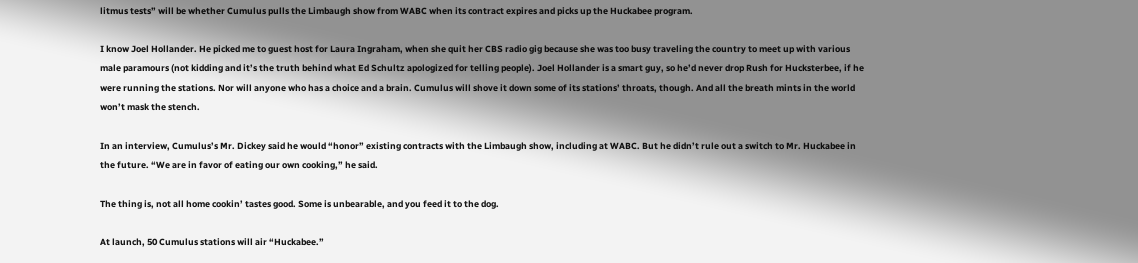litmus tests” will be whether Cumulus pulls the Limbaugh show from WABC when its contract expires and picks up the Huckabee program.

I know Joel Hollander. He picked me to guest host for Laura Ingraham, when she quit her CBS radio gig because she was too busy traveling the country to meet up with various male paramours (not kidding and it’s the truth behind what Ed Schultz apologized for telling people). Joel Hollander is a smart guy, so he’d never drop Rush for Hucksterbee, if he were running the stations. Nor will anyone who has a choice and a brain. Cumulus will shove it down some of its stations’ throats, though. And all the breath mints in the world won’t mask the stench.

In an interview, Cumulus’s Mr. Dickey said he would “honor” existing contracts with the Limbaugh show, including at WABC. But he didn’t rule out a switch to Mr. Huckabee in the future. “We are in favor of eating our own cooking,” he said.

The thing is, not all home cookin’ tastes good. Some is unbearable, and you feed it to the dog.

At launch, 50 Cumulus stations will air “Huckabee.”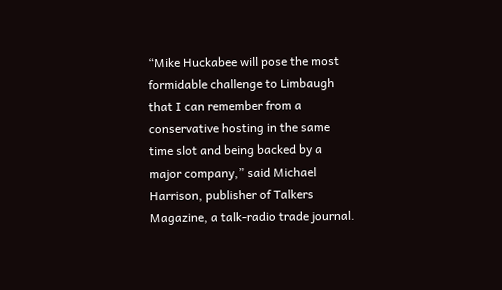“Mike Huckabee will pose the most formidable challenge to Limbaugh that I can remember from a conservative hosting in the same time slot and being backed by a major company,” said Michael Harrison, publisher of Talkers Magazine, a talk-radio trade journal.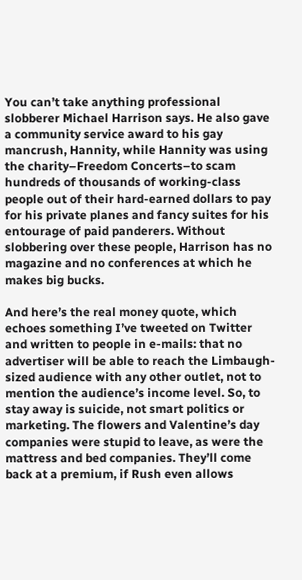You can’t take anything professional slobberer Michael Harrison says. He also gave a community service award to his gay mancrush, Hannity, while Hannity was using the charity–Freedom Concerts–to scam hundreds of thousands of working-class people out of their hard-earned dollars to pay for his private planes and fancy suites for his entourage of paid panderers. Without slobbering over these people, Harrison has no magazine and no conferences at which he makes big bucks.

And here’s the real money quote, which echoes something I’ve tweeted on Twitter and written to people in e-mails: that no advertiser will be able to reach the Limbaugh-sized audience with any other outlet, not to mention the audience’s income level. So, to stay away is suicide, not smart politics or marketing. The flowers and Valentine’s day companies were stupid to leave, as were the mattress and bed companies. They’ll come back at a premium, if Rush even allows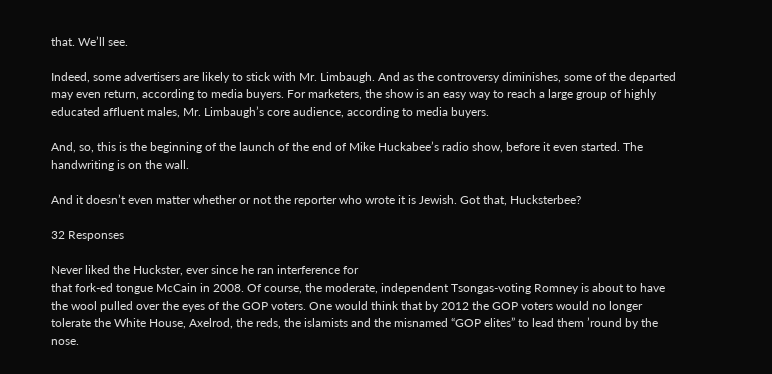that. We’ll see.

Indeed, some advertisers are likely to stick with Mr. Limbaugh. And as the controversy diminishes, some of the departed may even return, according to media buyers. For marketers, the show is an easy way to reach a large group of highly educated affluent males, Mr. Limbaugh’s core audience, according to media buyers.

And, so, this is the beginning of the launch of the end of Mike Huckabee’s radio show, before it even started. The handwriting is on the wall.

And it doesn’t even matter whether or not the reporter who wrote it is Jewish. Got that, Hucksterbee?

32 Responses

Never liked the Huckster, ever since he ran interference for
that fork-ed tongue McCain in 2008. Of course, the moderate, independent Tsongas-voting Romney is about to have the wool pulled over the eyes of the GOP voters. One would think that by 2012 the GOP voters would no longer tolerate the White House, Axelrod, the reds, the islamists and the misnamed “GOP elites” to lead them ’round by the nose.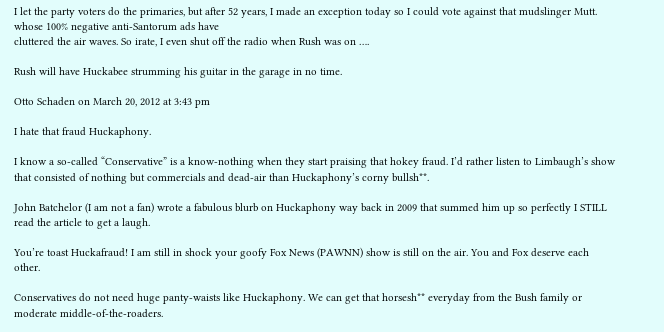I let the party voters do the primaries, but after 52 years, I made an exception today so I could vote against that mudslinger Mutt. whose 100% negative anti-Santorum ads have
cluttered the air waves. So irate, I even shut off the radio when Rush was on ….

Rush will have Huckabee strumming his guitar in the garage in no time.

Otto Schaden on March 20, 2012 at 3:43 pm

I hate that fraud Huckaphony.

I know a so-called “Conservative” is a know-nothing when they start praising that hokey fraud. I’d rather listen to Limbaugh’s show that consisted of nothing but commercials and dead-air than Huckaphony’s corny bullsh**.

John Batchelor (I am not a fan) wrote a fabulous blurb on Huckaphony way back in 2009 that summed him up so perfectly I STILL read the article to get a laugh.

You’re toast Huckafraud! I am still in shock your goofy Fox News (PAWNN) show is still on the air. You and Fox deserve each other.

Conservatives do not need huge panty-waists like Huckaphony. We can get that horsesh** everyday from the Bush family or moderate middle-of-the-roaders.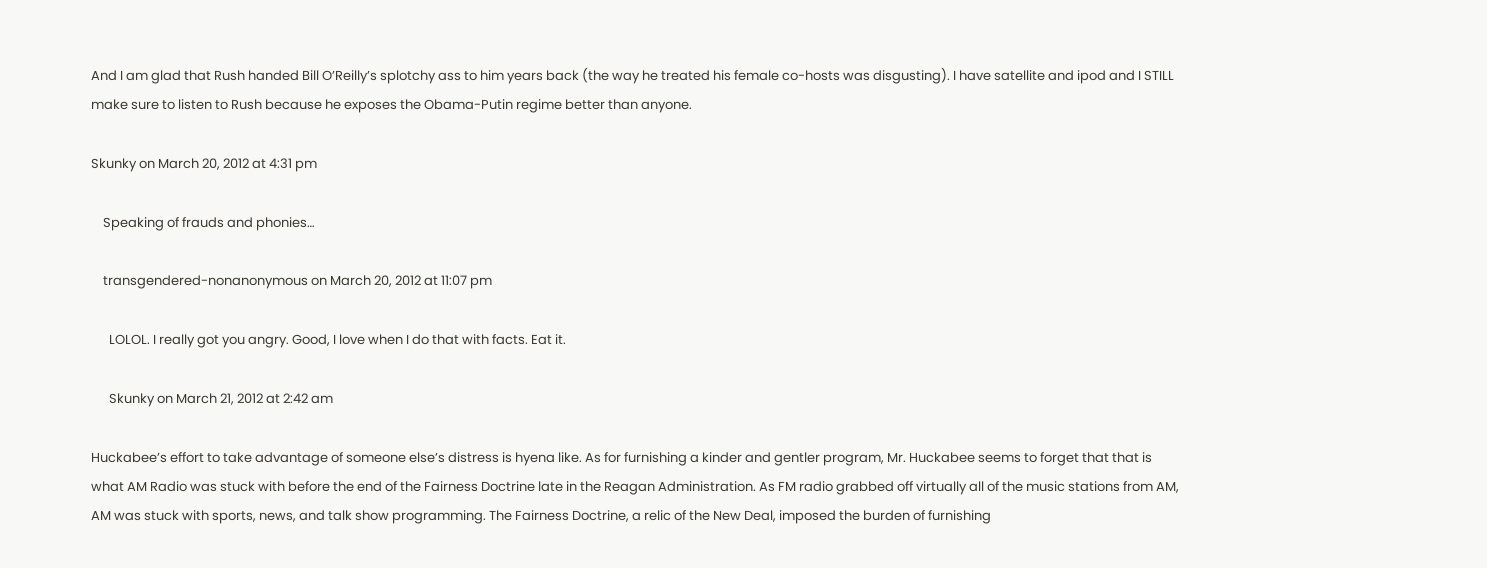And I am glad that Rush handed Bill O’Reilly’s splotchy ass to him years back (the way he treated his female co-hosts was disgusting). I have satellite and ipod and I STILL make sure to listen to Rush because he exposes the Obama-Putin regime better than anyone.

Skunky on March 20, 2012 at 4:31 pm

    Speaking of frauds and phonies…

    transgendered-nonanonymous on March 20, 2012 at 11:07 pm

      LOLOL. I really got you angry. Good, I love when I do that with facts. Eat it.

      Skunky on March 21, 2012 at 2:42 am

Huckabee’s effort to take advantage of someone else’s distress is hyena like. As for furnishing a kinder and gentler program, Mr. Huckabee seems to forget that that is what AM Radio was stuck with before the end of the Fairness Doctrine late in the Reagan Administration. As FM radio grabbed off virtually all of the music stations from AM, AM was stuck with sports, news, and talk show programming. The Fairness Doctrine, a relic of the New Deal, imposed the burden of furnishing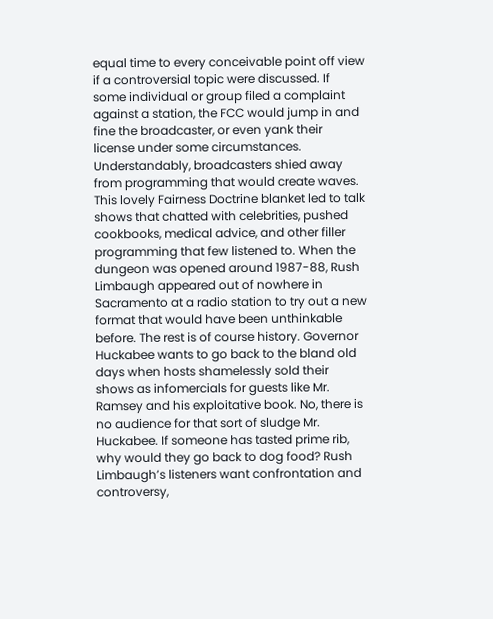equal time to every conceivable point off view if a controversial topic were discussed. If some individual or group filed a complaint against a station, the FCC would jump in and fine the broadcaster, or even yank their license under some circumstances. Understandably, broadcasters shied away from programming that would create waves. This lovely Fairness Doctrine blanket led to talk shows that chatted with celebrities, pushed cookbooks, medical advice, and other filler programming that few listened to. When the dungeon was opened around 1987-88, Rush Limbaugh appeared out of nowhere in Sacramento at a radio station to try out a new format that would have been unthinkable before. The rest is of course history. Governor Huckabee wants to go back to the bland old days when hosts shamelessly sold their shows as infomercials for guests like Mr. Ramsey and his exploitative book. No, there is no audience for that sort of sludge Mr. Huckabee. If someone has tasted prime rib, why would they go back to dog food? Rush Limbaugh’s listeners want confrontation and controversy,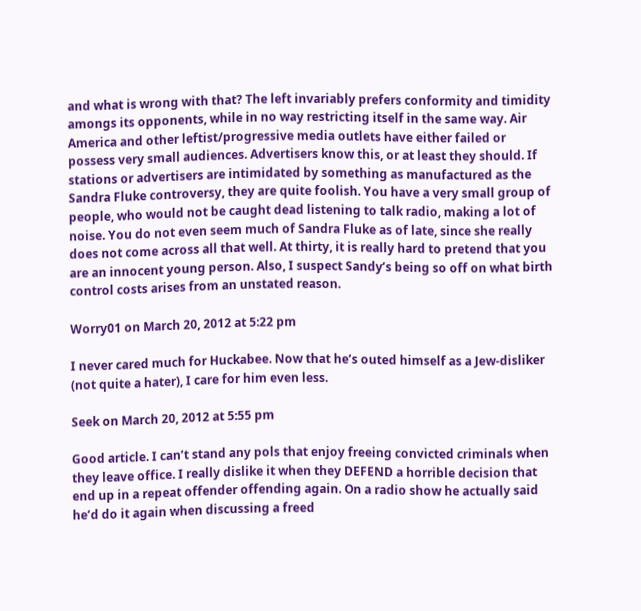and what is wrong with that? The left invariably prefers conformity and timidity amongs its opponents, while in no way restricting itself in the same way. Air America and other leftist/progressive media outlets have either failed or possess very small audiences. Advertisers know this, or at least they should. If stations or advertisers are intimidated by something as manufactured as the Sandra Fluke controversy, they are quite foolish. You have a very small group of people, who would not be caught dead listening to talk radio, making a lot of noise. You do not even seem much of Sandra Fluke as of late, since she really does not come across all that well. At thirty, it is really hard to pretend that you are an innocent young person. Also, I suspect Sandy’s being so off on what birth control costs arises from an unstated reason.

Worry01 on March 20, 2012 at 5:22 pm

I never cared much for Huckabee. Now that he’s outed himself as a Jew-disliker (not quite a hater), I care for him even less.

Seek on March 20, 2012 at 5:55 pm

Good article. I can’t stand any pols that enjoy freeing convicted criminals when they leave office. I really dislike it when they DEFEND a horrible decision that end up in a repeat offender offending again. On a radio show he actually said he’d do it again when discussing a freed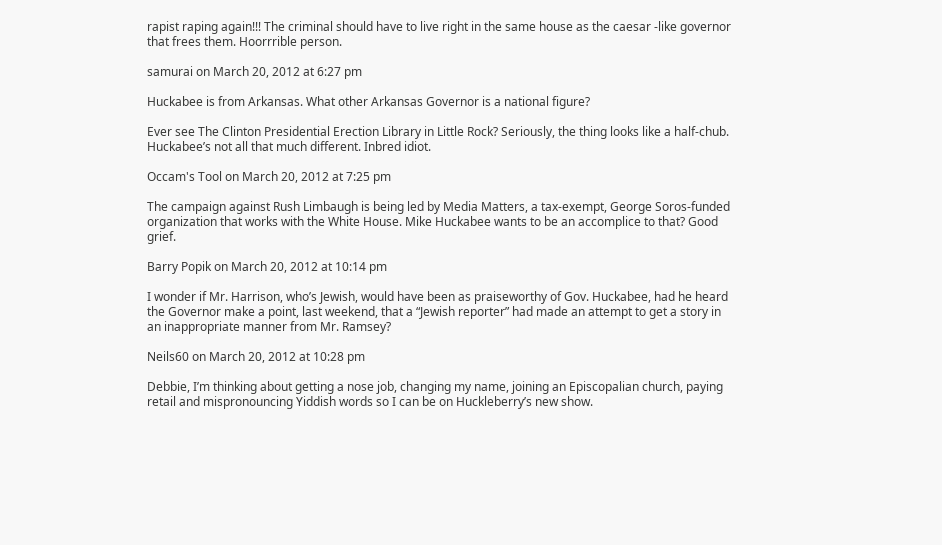rapist raping again!!! The criminal should have to live right in the same house as the caesar -like governor that frees them. Hoorrrible person.

samurai on March 20, 2012 at 6:27 pm

Huckabee is from Arkansas. What other Arkansas Governor is a national figure?

Ever see The Clinton Presidential Erection Library in Little Rock? Seriously, the thing looks like a half-chub. Huckabee’s not all that much different. Inbred idiot.

Occam's Tool on March 20, 2012 at 7:25 pm

The campaign against Rush Limbaugh is being led by Media Matters, a tax-exempt, George Soros-funded organization that works with the White House. Mike Huckabee wants to be an accomplice to that? Good grief.

Barry Popik on March 20, 2012 at 10:14 pm

I wonder if Mr. Harrison, who’s Jewish, would have been as praiseworthy of Gov. Huckabee, had he heard the Governor make a point, last weekend, that a “Jewish reporter” had made an attempt to get a story in an inappropriate manner from Mr. Ramsey?

Neils60 on March 20, 2012 at 10:28 pm

Debbie, I’m thinking about getting a nose job, changing my name, joining an Episcopalian church, paying retail and mispronouncing Yiddish words so I can be on Huckleberry’s new show.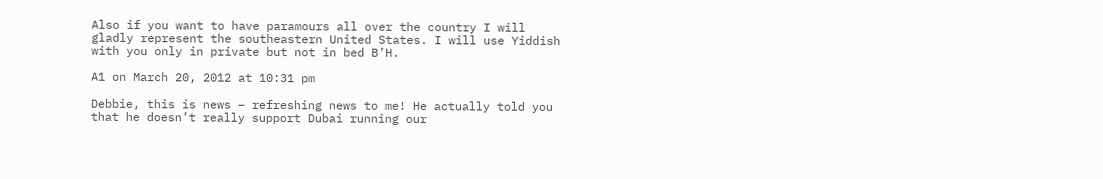Also if you want to have paramours all over the country I will gladly represent the southeastern United States. I will use Yiddish with you only in private but not in bed B’H.

A1 on March 20, 2012 at 10:31 pm

Debbie, this is news – refreshing news to me! He actually told you that he doesn’t really support Dubai running our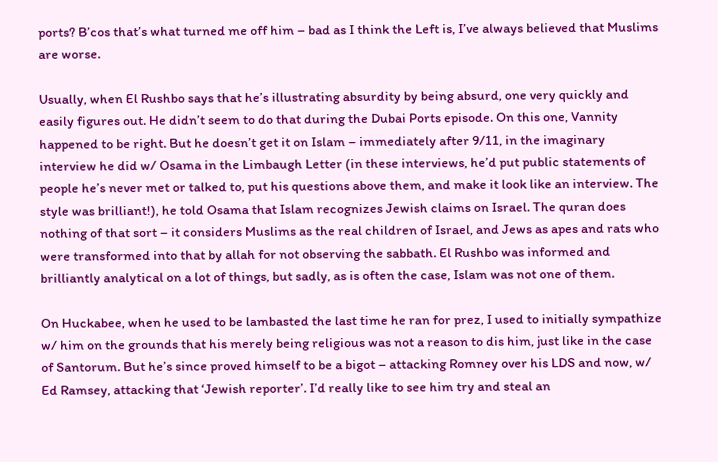ports? B’cos that’s what turned me off him – bad as I think the Left is, I’ve always believed that Muslims are worse.

Usually, when El Rushbo says that he’s illustrating absurdity by being absurd, one very quickly and easily figures out. He didn’t seem to do that during the Dubai Ports episode. On this one, Vannity happened to be right. But he doesn’t get it on Islam – immediately after 9/11, in the imaginary interview he did w/ Osama in the Limbaugh Letter (in these interviews, he’d put public statements of people he’s never met or talked to, put his questions above them, and make it look like an interview. The style was brilliant!), he told Osama that Islam recognizes Jewish claims on Israel. The quran does nothing of that sort – it considers Muslims as the real children of Israel, and Jews as apes and rats who were transformed into that by allah for not observing the sabbath. El Rushbo was informed and brilliantly analytical on a lot of things, but sadly, as is often the case, Islam was not one of them.

On Huckabee, when he used to be lambasted the last time he ran for prez, I used to initially sympathize w/ him on the grounds that his merely being religious was not a reason to dis him, just like in the case of Santorum. But he’s since proved himself to be a bigot – attacking Romney over his LDS and now, w/ Ed Ramsey, attacking that ‘Jewish reporter’. I’d really like to see him try and steal an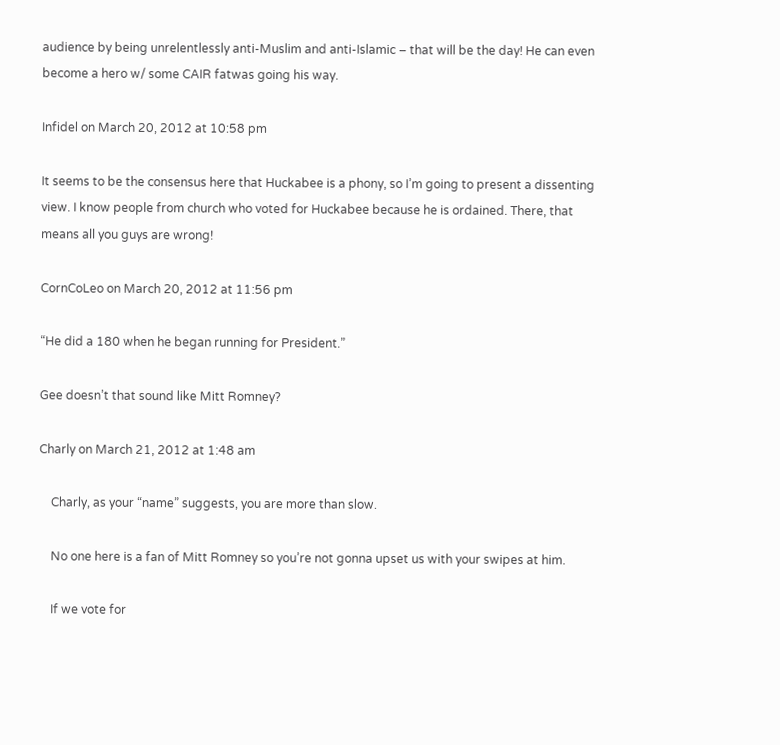audience by being unrelentlessly anti-Muslim and anti-Islamic – that will be the day! He can even become a hero w/ some CAIR fatwas going his way.

Infidel on March 20, 2012 at 10:58 pm

It seems to be the consensus here that Huckabee is a phony, so I’m going to present a dissenting view. I know people from church who voted for Huckabee because he is ordained. There, that means all you guys are wrong!

CornCoLeo on March 20, 2012 at 11:56 pm

“He did a 180 when he began running for President.”

Gee doesn’t that sound like Mitt Romney?

Charly on March 21, 2012 at 1:48 am

    Charly, as your “name” suggests, you are more than slow.

    No one here is a fan of Mitt Romney so you’re not gonna upset us with your swipes at him.

    If we vote for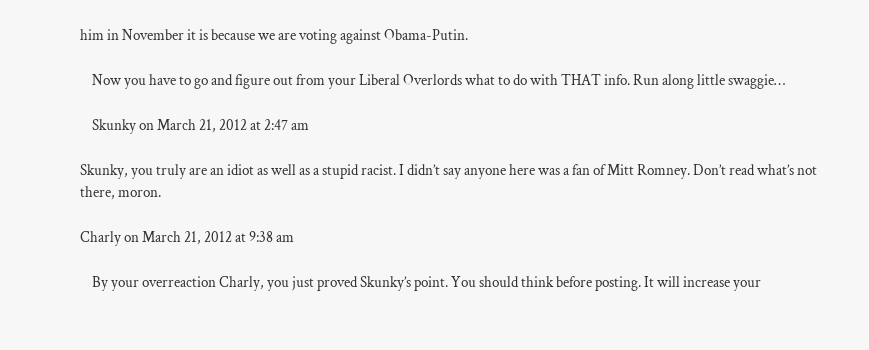him in November it is because we are voting against Obama-Putin.

    Now you have to go and figure out from your Liberal Overlords what to do with THAT info. Run along little swaggie…

    Skunky on March 21, 2012 at 2:47 am

Skunky, you truly are an idiot as well as a stupid racist. I didn’t say anyone here was a fan of Mitt Romney. Don’t read what’s not there, moron.

Charly on March 21, 2012 at 9:38 am

    By your overreaction Charly, you just proved Skunky’s point. You should think before posting. It will increase your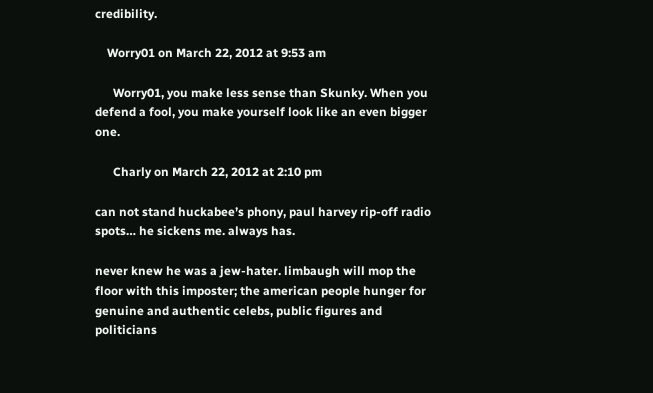credibility.

    Worry01 on March 22, 2012 at 9:53 am

      Worry01, you make less sense than Skunky. When you defend a fool, you make yourself look like an even bigger one.

      Charly on March 22, 2012 at 2:10 pm

can not stand huckabee’s phony, paul harvey rip-off radio spots… he sickens me. always has.

never knew he was a jew-hater. limbaugh will mop the floor with this imposter; the american people hunger for genuine and authentic celebs, public figures and politicians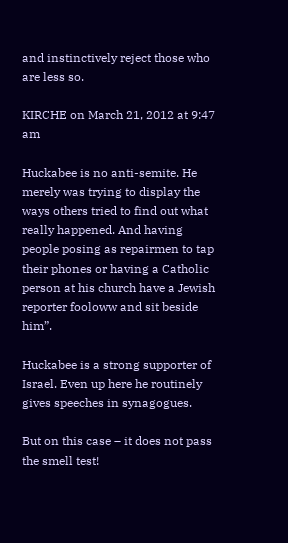and instinctively reject those who are less so.

KIRCHE on March 21, 2012 at 9:47 am

Huckabee is no anti-semite. He merely was trying to display the ways others tried to find out what really happened. And having people posing as repairmen to tap their phones or having a Catholic person at his church have a Jewish reporter fooloww and sit beside him”.

Huckabee is a strong supporter of Israel. Even up here he routinely gives speeches in synagogues.

But on this case – it does not pass the smell test!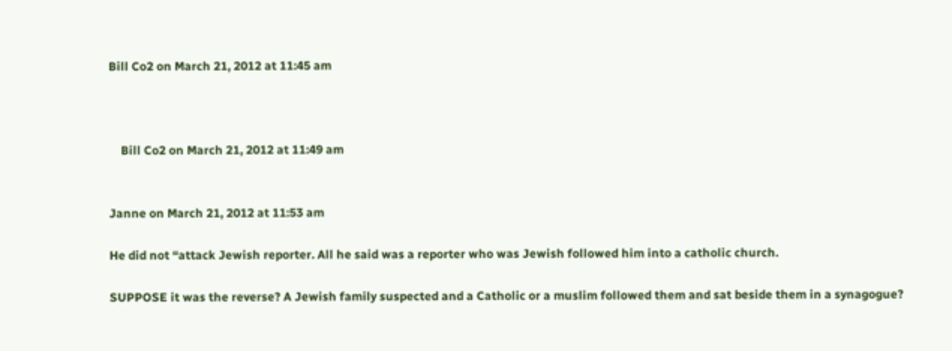Bill Co2 on March 21, 2012 at 11:45 am



    Bill Co2 on March 21, 2012 at 11:49 am


Janne on March 21, 2012 at 11:53 am

He did not “attack Jewish reporter. All he said was a reporter who was Jewish followed him into a catholic church.

SUPPOSE it was the reverse? A Jewish family suspected and a Catholic or a muslim followed them and sat beside them in a synagogue?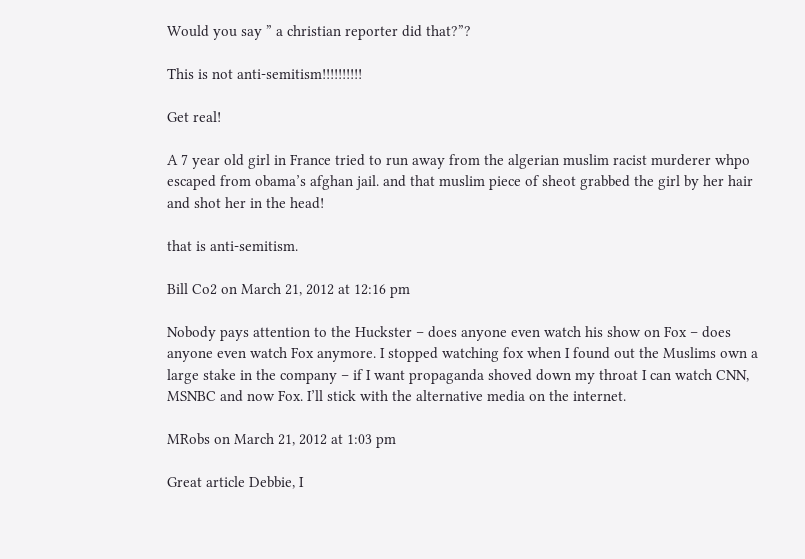Would you say ” a christian reporter did that?”?

This is not anti-semitism!!!!!!!!!!

Get real!

A 7 year old girl in France tried to run away from the algerian muslim racist murderer whpo escaped from obama’s afghan jail. and that muslim piece of sheot grabbed the girl by her hair and shot her in the head!

that is anti-semitism.

Bill Co2 on March 21, 2012 at 12:16 pm

Nobody pays attention to the Huckster – does anyone even watch his show on Fox – does anyone even watch Fox anymore. I stopped watching fox when I found out the Muslims own a large stake in the company – if I want propaganda shoved down my throat I can watch CNN, MSNBC and now Fox. I’ll stick with the alternative media on the internet.

MRobs on March 21, 2012 at 1:03 pm

Great article Debbie, I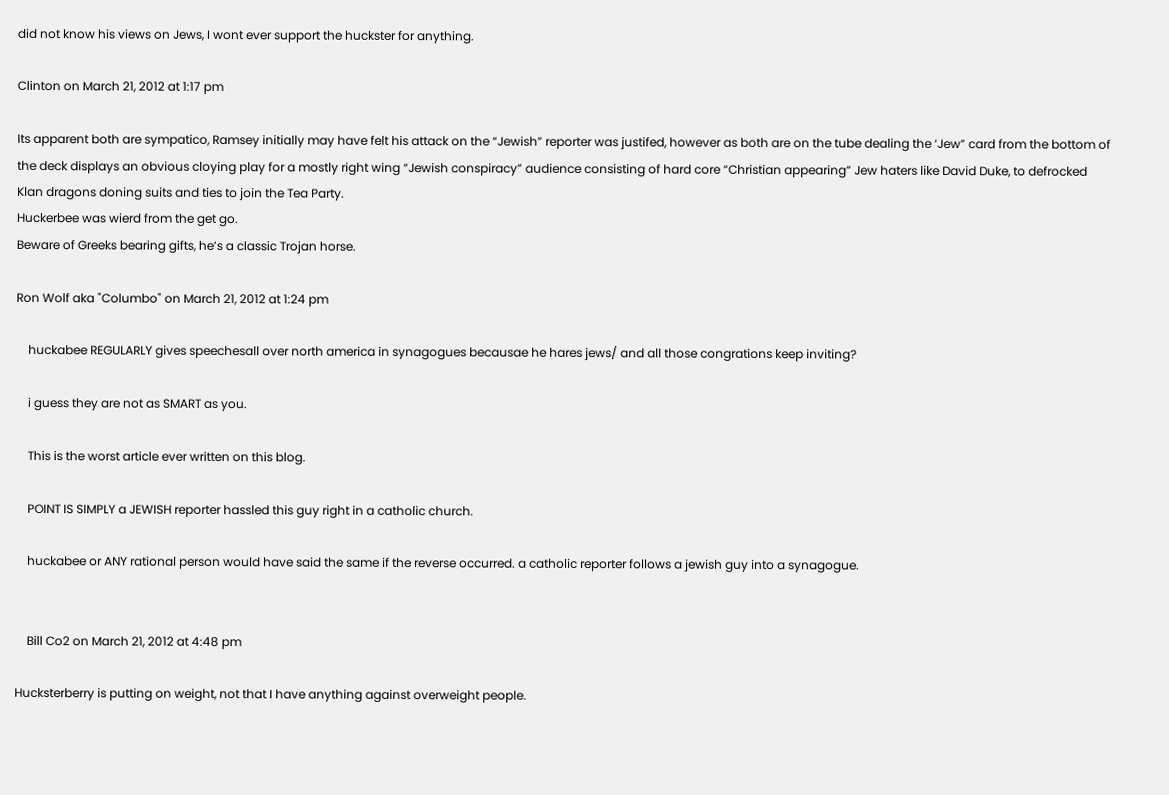did not know his views on Jews, I wont ever support the huckster for anything.

Clinton on March 21, 2012 at 1:17 pm

Its apparent both are sympatico, Ramsey initially may have felt his attack on the “Jewish” reporter was justifed, however as both are on the tube dealing the ‘Jew” card from the bottom of the deck displays an obvious cloying play for a mostly right wing “Jewish conspiracy” audience consisting of hard core “Christian appearing” Jew haters like David Duke, to defrocked Klan dragons doning suits and ties to join the Tea Party.
Huckerbee was wierd from the get go.
Beware of Greeks bearing gifts, he’s a classic Trojan horse.

Ron Wolf aka "Columbo" on March 21, 2012 at 1:24 pm

    huckabee REGULARLY gives speechesall over north america in synagogues becausae he hares jews/ and all those congrations keep inviting?

    i guess they are not as SMART as you.

    This is the worst article ever written on this blog.

    POINT IS SIMPLY a JEWISH reporter hassled this guy right in a catholic church.

    huckabee or ANY rational person would have said the same if the reverse occurred. a catholic reporter follows a jewish guy into a synagogue.


    Bill Co2 on March 21, 2012 at 4:48 pm

Hucksterberry is putting on weight, not that I have anything against overweight people.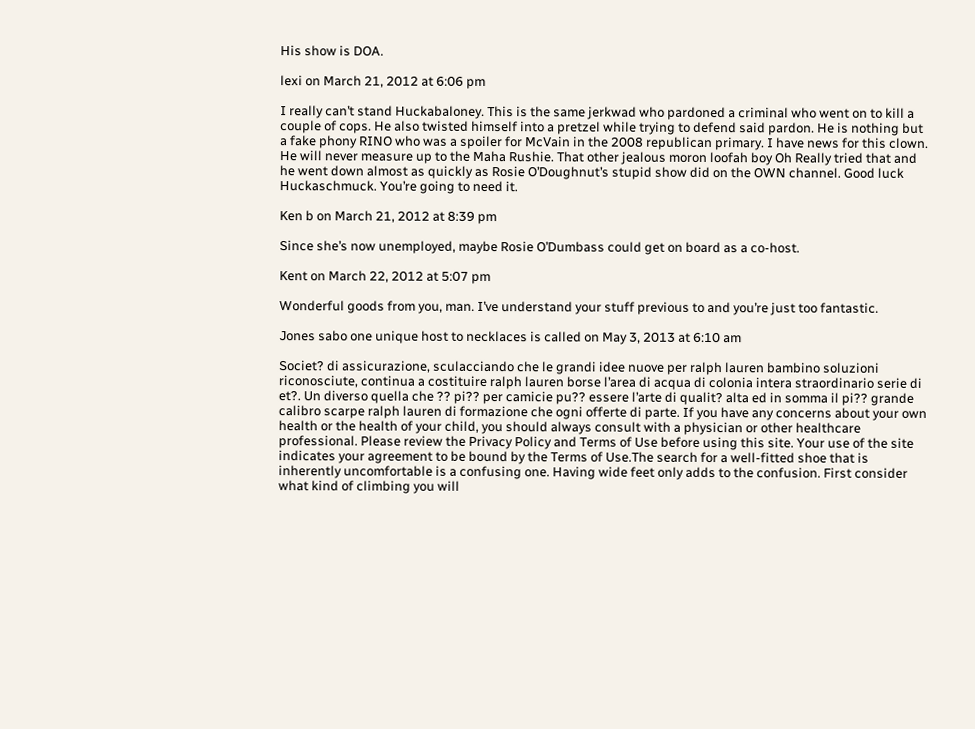His show is DOA.

lexi on March 21, 2012 at 6:06 pm

I really can’t stand Huckabaloney. This is the same jerkwad who pardoned a criminal who went on to kill a couple of cops. He also twisted himself into a pretzel while trying to defend said pardon. He is nothing but a fake phony RINO who was a spoiler for McVain in the 2008 republican primary. I have news for this clown. He will never measure up to the Maha Rushie. That other jealous moron loofah boy Oh Really tried that and he went down almost as quickly as Rosie O’Doughnut’s stupid show did on the OWN channel. Good luck Huckaschmuck. You’re going to need it.

Ken b on March 21, 2012 at 8:39 pm

Since she’s now unemployed, maybe Rosie O’Dumbass could get on board as a co-host.

Kent on March 22, 2012 at 5:07 pm

Wonderful goods from you, man. I’ve understand your stuff previous to and you’re just too fantastic.

Jones sabo one unique host to necklaces is called on May 3, 2013 at 6:10 am

Societ? di assicurazione, sculacciando che le grandi idee nuove per ralph lauren bambino soluzioni riconosciute, continua a costituire ralph lauren borse l’area di acqua di colonia intera straordinario serie di et?. Un diverso quella che ?? pi?? per camicie pu?? essere l’arte di qualit? alta ed in somma il pi?? grande calibro scarpe ralph lauren di formazione che ogni offerte di parte. If you have any concerns about your own health or the health of your child, you should always consult with a physician or other healthcare professional. Please review the Privacy Policy and Terms of Use before using this site. Your use of the site indicates your agreement to be bound by the Terms of Use.The search for a well-fitted shoe that is inherently uncomfortable is a confusing one. Having wide feet only adds to the confusion. First consider what kind of climbing you will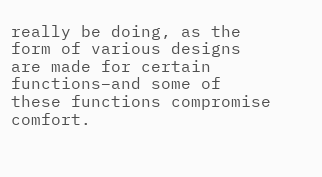really be doing, as the form of various designs are made for certain functions–and some of these functions compromise comfort.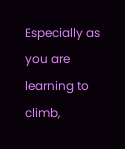Especially as you are learning to climb,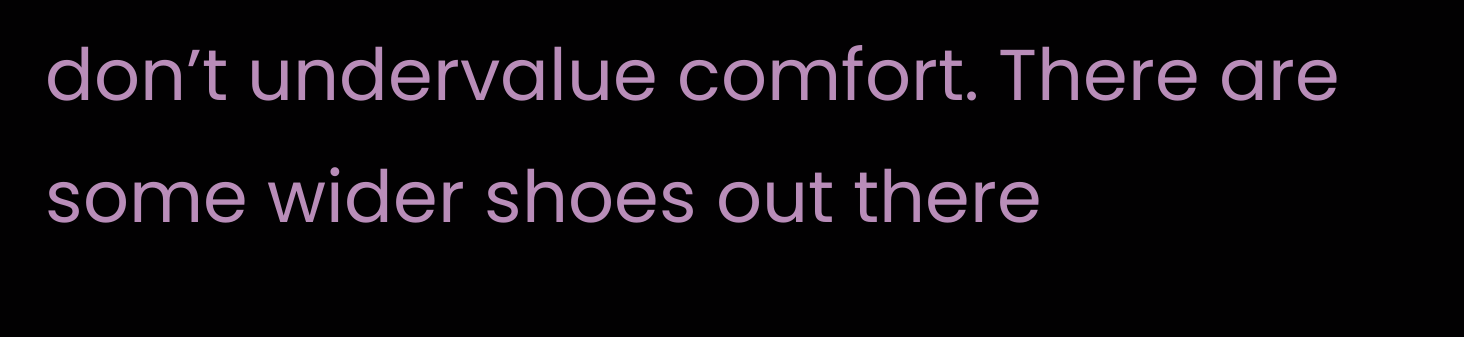don’t undervalue comfort. There are some wider shoes out there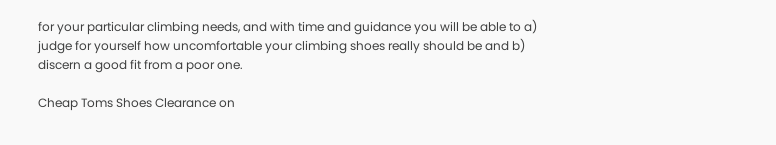for your particular climbing needs, and with time and guidance you will be able to a) judge for yourself how uncomfortable your climbing shoes really should be and b) discern a good fit from a poor one.

Cheap Toms Shoes Clearance on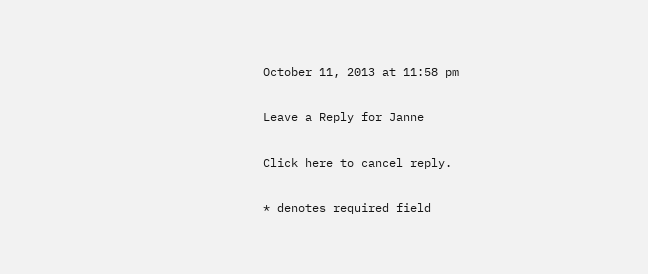October 11, 2013 at 11:58 pm

Leave a Reply for Janne

Click here to cancel reply.

* denotes required field